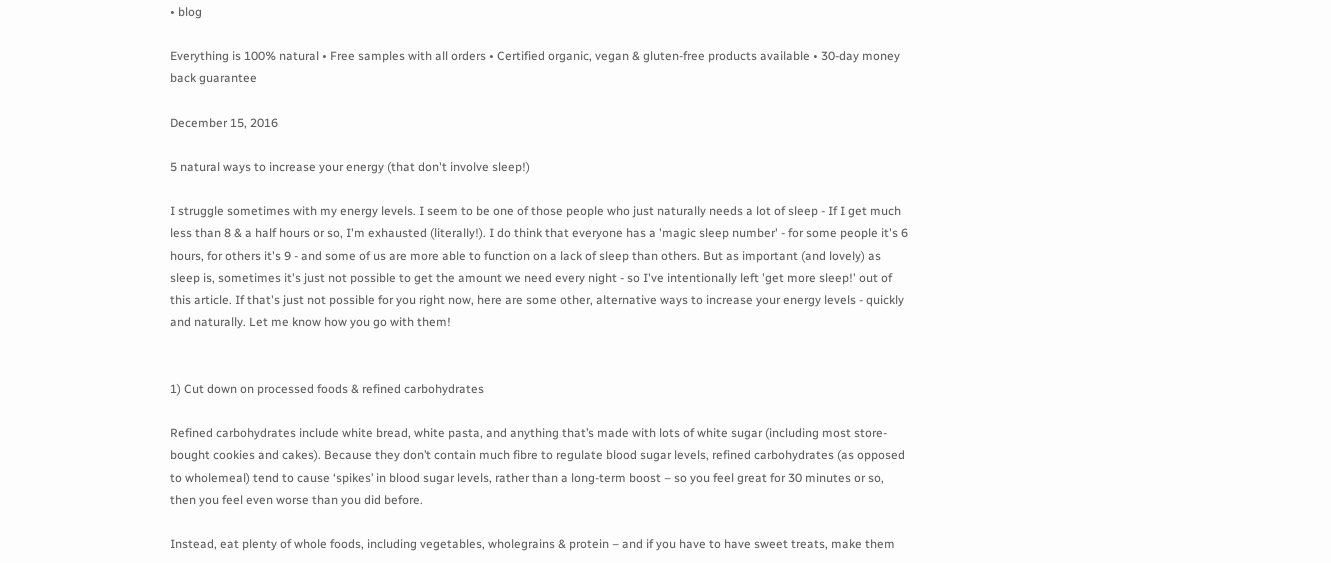• blog

Everything is 100% natural • Free samples with all orders • Certified organic, vegan & gluten-free products available • 30-day money back guarantee

December 15, 2016

5 natural ways to increase your energy (that don't involve sleep!)

I struggle sometimes with my energy levels. I seem to be one of those people who just naturally needs a lot of sleep - If I get much less than 8 & a half hours or so, I'm exhausted (literally!). I do think that everyone has a 'magic sleep number' - for some people it's 6 hours, for others it's 9 - and some of us are more able to function on a lack of sleep than others. But as important (and lovely) as sleep is, sometimes it's just not possible to get the amount we need every night - so I've intentionally left 'get more sleep!' out of this article. If that's just not possible for you right now, here are some other, alternative ways to increase your energy levels - quickly and naturally. Let me know how you go with them!


1) Cut down on processed foods & refined carbohydrates

Refined carbohydrates include white bread, white pasta, and anything that’s made with lots of white sugar (including most store-bought cookies and cakes). Because they don’t contain much fibre to regulate blood sugar levels, refined carbohydrates (as opposed to wholemeal) tend to cause ‘spikes’ in blood sugar levels, rather than a long-term boost – so you feel great for 30 minutes or so, then you feel even worse than you did before.

Instead, eat plenty of whole foods, including vegetables, wholegrains & protein – and if you have to have sweet treats, make them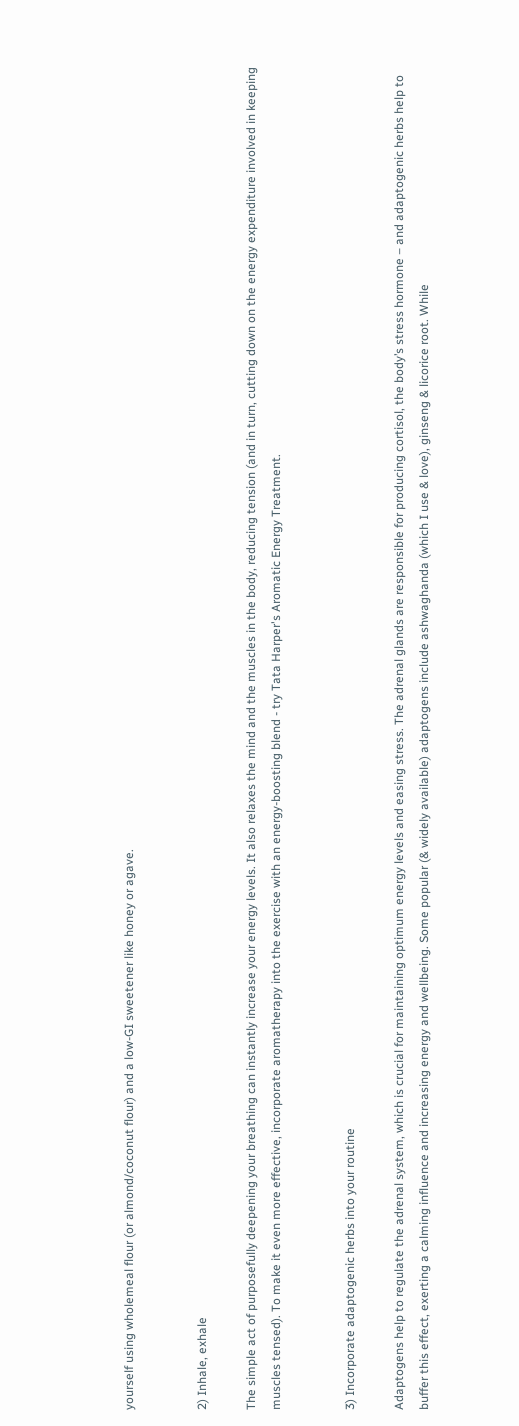yourself using wholemeal flour (or almond/coconut flour) and a low-GI sweetener like honey or agave.


2) Inhale, exhale

The simple act of purposefully deepening your breathing can instantly increase your energy levels. It also relaxes the mind and the muscles in the body, reducing tension (and in turn, cutting down on the energy expenditure involved in keeping muscles tensed). To make it even more effective, incorporate aromatherapy into the exercise with an energy-boosting blend - try Tata Harper's Aromatic Energy Treatment.


3) Incorporate adaptogenic herbs into your routine

Adaptogens help to regulate the adrenal system, which is crucial for maintaining optimum energy levels and easing stress. The adrenal glands are responsible for producing cortisol, the body’s stress hormone – and adaptogenic herbs help to buffer this effect, exerting a calming influence and increasing energy and wellbeing. Some popular (& widely available) adaptogens include ashwaghanda (which I use & love), ginseng & licorice root. While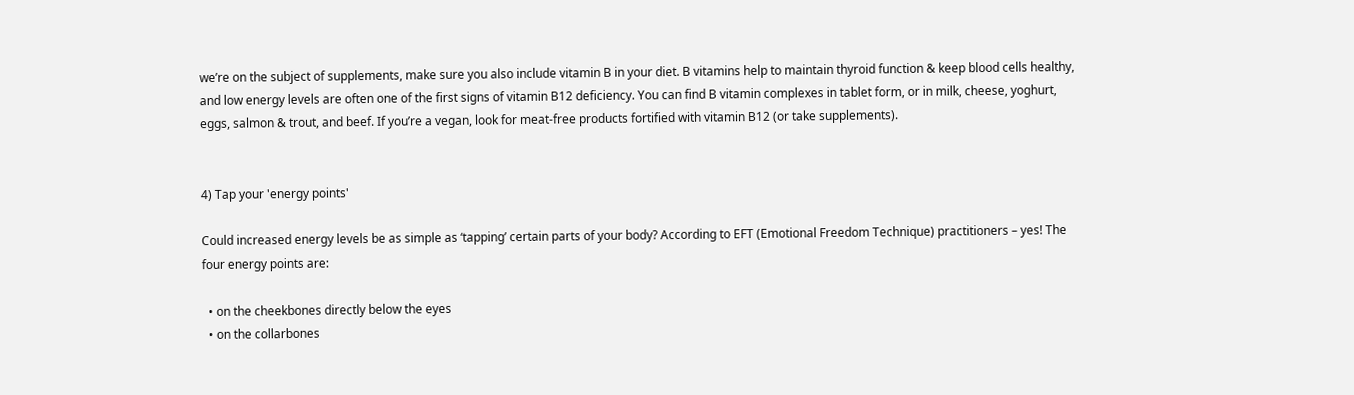we’re on the subject of supplements, make sure you also include vitamin B in your diet. B vitamins help to maintain thyroid function & keep blood cells healthy, and low energy levels are often one of the first signs of vitamin B12 deficiency. You can find B vitamin complexes in tablet form, or in milk, cheese, yoghurt, eggs, salmon & trout, and beef. If you’re a vegan, look for meat-free products fortified with vitamin B12 (or take supplements).


4) Tap your 'energy points'

Could increased energy levels be as simple as ‘tapping’ certain parts of your body? According to EFT (Emotional Freedom Technique) practitioners – yes! The four energy points are:

  • on the cheekbones directly below the eyes
  • on the collarbones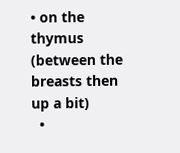• on the thymus (between the breasts then up a bit)
  •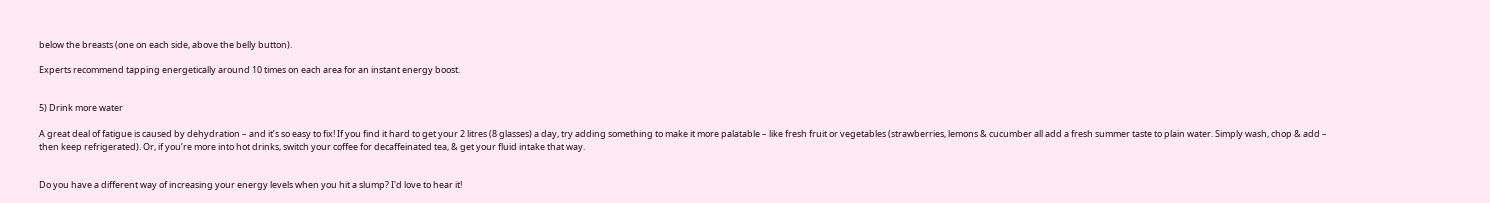below the breasts (one on each side, above the belly button).

Experts recommend tapping energetically around 10 times on each area for an instant energy boost.


5) Drink more water

A great deal of fatigue is caused by dehydration – and it’s so easy to fix! If you find it hard to get your 2 litres (8 glasses) a day, try adding something to make it more palatable – like fresh fruit or vegetables (strawberries, lemons & cucumber all add a fresh summer taste to plain water. Simply wash, chop & add – then keep refrigerated). Or, if you’re more into hot drinks, switch your coffee for decaffeinated tea, & get your fluid intake that way.


Do you have a different way of increasing your energy levels when you hit a slump? I'd love to hear it!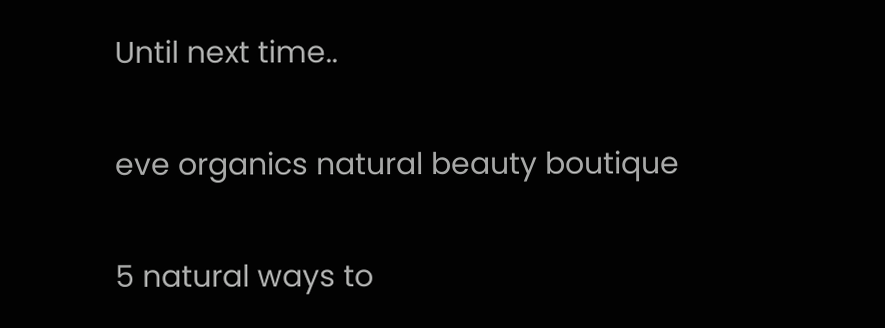Until next time..

eve organics natural beauty boutique

5 natural ways to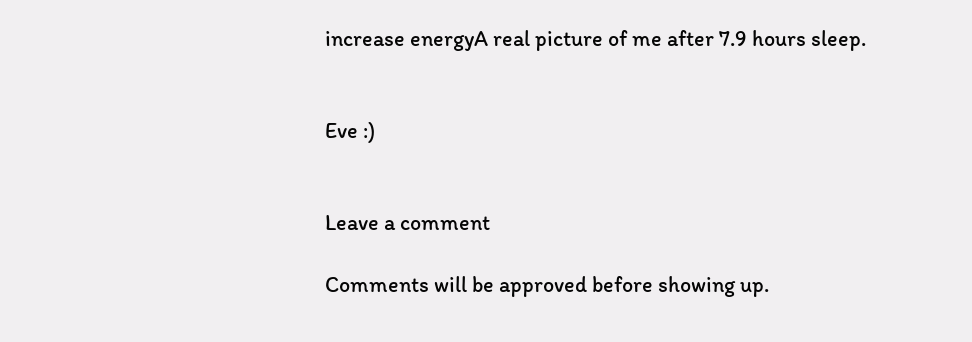increase energyA real picture of me after 7.9 hours sleep.


Eve :)


Leave a comment

Comments will be approved before showing up.